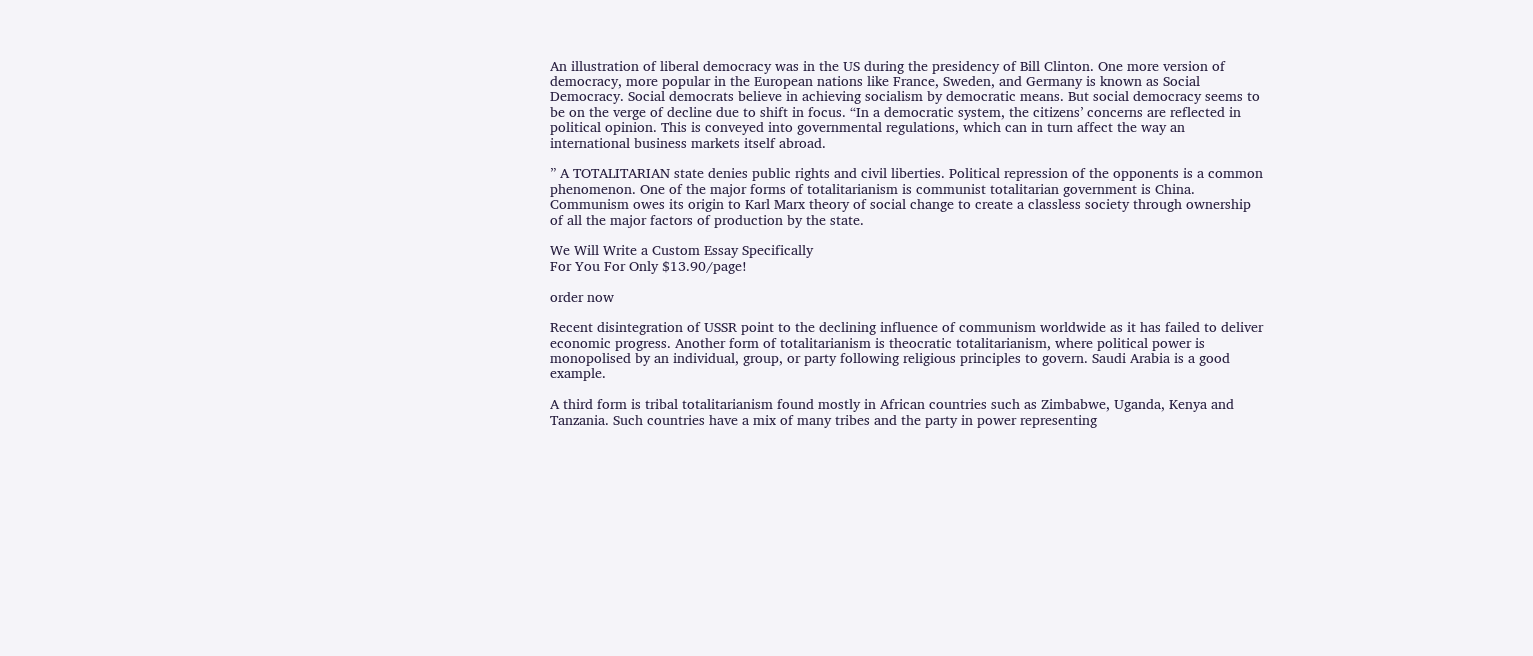An illustration of liberal democracy was in the US during the presidency of Bill Clinton. One more version of democracy, more popular in the European nations like France, Sweden, and Germany is known as Social Democracy. Social democrats believe in achieving socialism by democratic means. But social democracy seems to be on the verge of decline due to shift in focus. “In a democratic system, the citizens’ concerns are reflected in political opinion. This is conveyed into governmental regulations, which can in turn affect the way an international business markets itself abroad.

” A TOTALITARIAN state denies public rights and civil liberties. Political repression of the opponents is a common phenomenon. One of the major forms of totalitarianism is communist totalitarian government is China. Communism owes its origin to Karl Marx theory of social change to create a classless society through ownership of all the major factors of production by the state.

We Will Write a Custom Essay Specifically
For You For Only $13.90/page!

order now

Recent disintegration of USSR point to the declining influence of communism worldwide as it has failed to deliver economic progress. Another form of totalitarianism is theocratic totalitarianism, where political power is monopolised by an individual, group, or party following religious principles to govern. Saudi Arabia is a good example.

A third form is tribal totalitarianism found mostly in African countries such as Zimbabwe, Uganda, Kenya and Tanzania. Such countries have a mix of many tribes and the party in power representing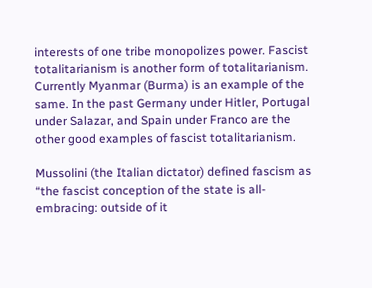interests of one tribe monopolizes power. Fascist totalitarianism is another form of totalitarianism. Currently Myanmar (Burma) is an example of the same. In the past Germany under Hitler, Portugal under Salazar, and Spain under Franco are the other good examples of fascist totalitarianism.

Mussolini (the Italian dictator) defined fascism as “the fascist conception of the state is all-embracing: outside of it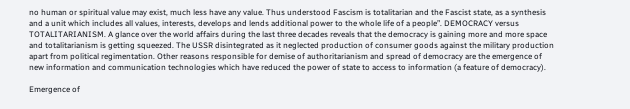no human or spiritual value may exist, much less have any value. Thus understood Fascism is totalitarian and the Fascist state, as a synthesis and a unit which includes all values, interests, develops and lends additional power to the whole life of a people”. DEMOCRACY versus TOTALITARIANISM. A glance over the world affairs during the last three decades reveals that the democracy is gaining more and more space and totalitarianism is getting squeezed. The USSR disintegrated as it neglected production of consumer goods against the military production apart from political regimentation. Other reasons responsible for demise of authoritarianism and spread of democracy are the emergence of new information and communication technologies which have reduced the power of state to access to information (a feature of democracy).

Emergence of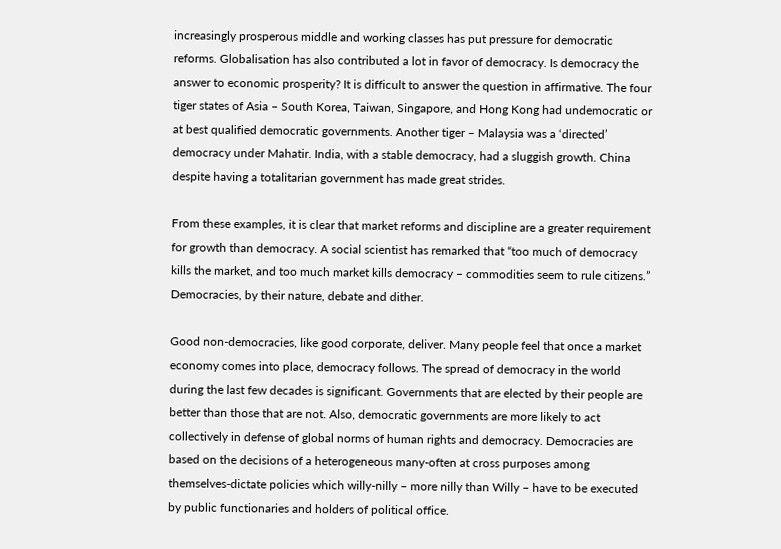increasingly prosperous middle and working classes has put pressure for democratic reforms. Globalisation has also contributed a lot in favor of democracy. Is democracy the answer to economic prosperity? It is difficult to answer the question in affirmative. The four tiger states of Asia – South Korea, Taiwan, Singapore, and Hong Kong had undemocratic or at best qualified democratic governments. Another tiger – Malaysia was a ‘directed’ democracy under Mahatir. India, with a stable democracy, had a sluggish growth. China despite having a totalitarian government has made great strides.

From these examples, it is clear that market reforms and discipline are a greater requirement for growth than democracy. A social scientist has remarked that “too much of democracy kills the market, and too much market kills democracy – commodities seem to rule citizens.” Democracies, by their nature, debate and dither.

Good non-democracies, like good corporate, deliver. Many people feel that once a market economy comes into place, democracy follows. The spread of democracy in the world during the last few decades is significant. Governments that are elected by their people are better than those that are not. Also, democratic governments are more likely to act collectively in defense of global norms of human rights and democracy. Democracies are based on the decisions of a heterogeneous many-often at cross purposes among themselves-dictate policies which willy-nilly – more nilly than Willy – have to be executed by public functionaries and holders of political office.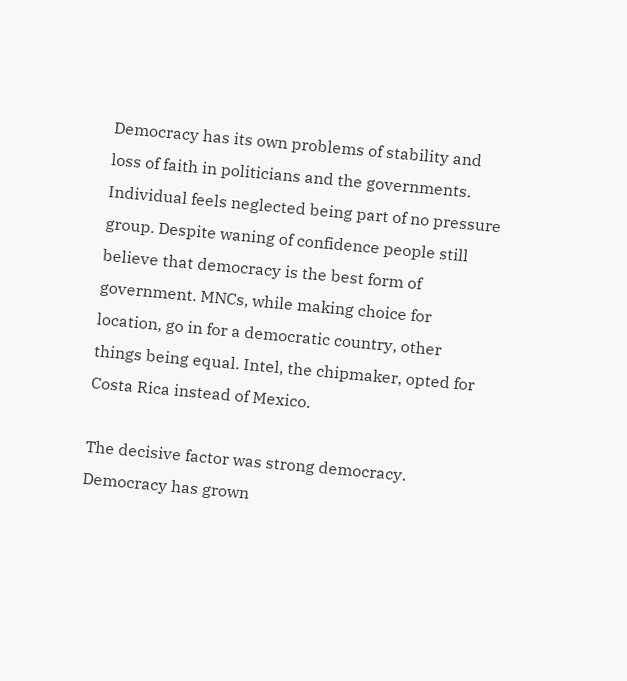Democracy has its own problems of stability and loss of faith in politicians and the governments. Individual feels neglected being part of no pressure group. Despite waning of confidence people still believe that democracy is the best form of government. MNCs, while making choice for location, go in for a democratic country, other things being equal. Intel, the chipmaker, opted for Costa Rica instead of Mexico.

The decisive factor was strong democracy. Democracy has grown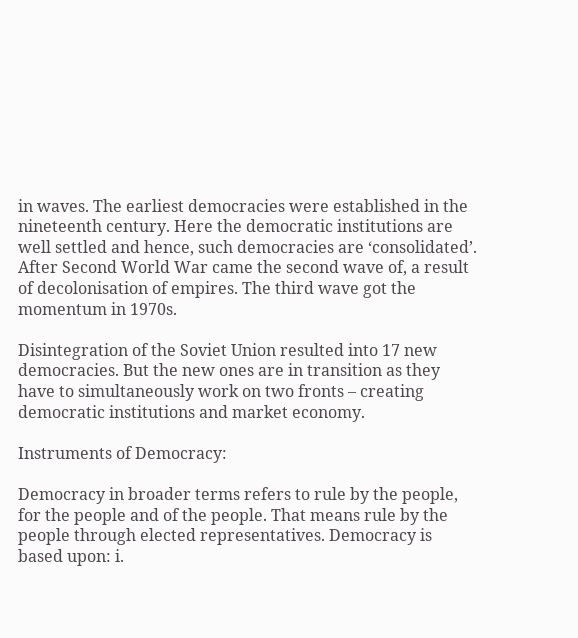in waves. The earliest democracies were established in the nineteenth century. Here the democratic institutions are well settled and hence, such democracies are ‘consolidated’. After Second World War came the second wave of, a result of decolonisation of empires. The third wave got the momentum in 1970s.

Disintegration of the Soviet Union resulted into 17 new democracies. But the new ones are in transition as they have to simultaneously work on two fronts – creating democratic institutions and market economy.

Instruments of Democracy:

Democracy in broader terms refers to rule by the people, for the people and of the people. That means rule by the people through elected representatives. Democracy is based upon: i.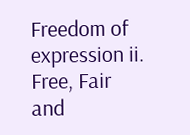Freedom of expression ii. Free, Fair and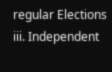regular Elections iii. Independent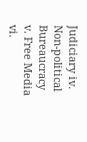Judiciary iv. Non-political Bureaucracy v. Free Media vi.